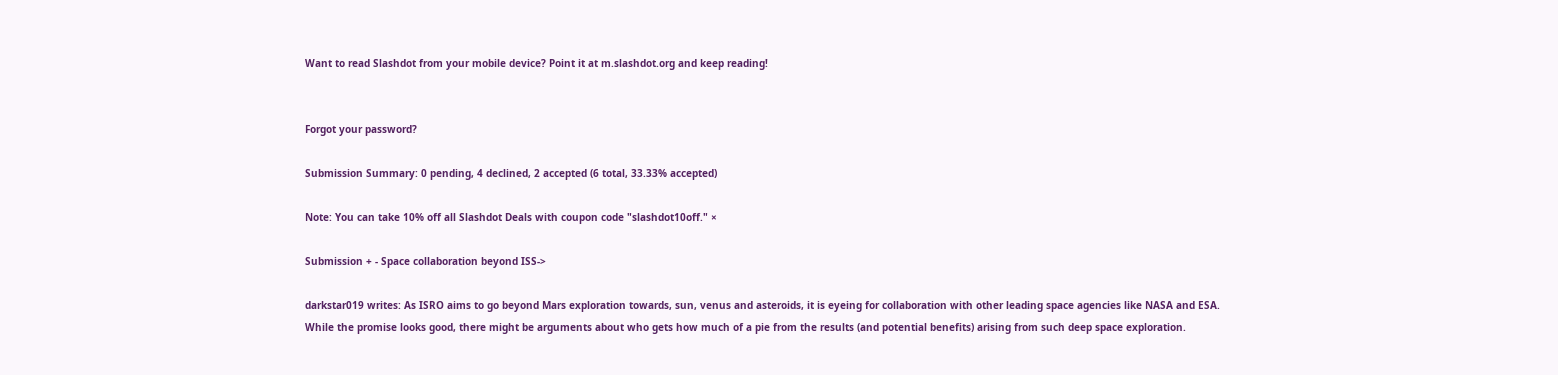Want to read Slashdot from your mobile device? Point it at m.slashdot.org and keep reading!


Forgot your password?

Submission Summary: 0 pending, 4 declined, 2 accepted (6 total, 33.33% accepted)

Note: You can take 10% off all Slashdot Deals with coupon code "slashdot10off." ×

Submission + - Space collaboration beyond ISS->

darkstar019 writes: As ISRO aims to go beyond Mars exploration towards, sun, venus and asteroids, it is eyeing for collaboration with other leading space agencies like NASA and ESA.
While the promise looks good, there might be arguments about who gets how much of a pie from the results (and potential benefits) arising from such deep space exploration.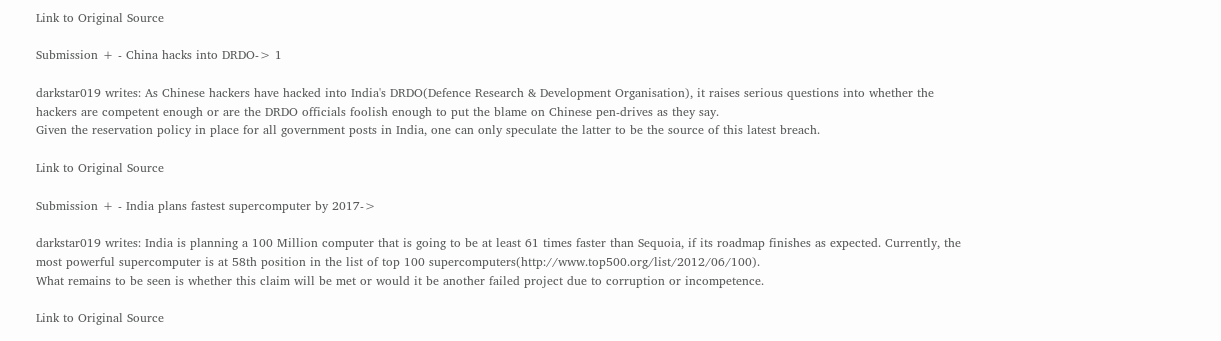Link to Original Source

Submission + - China hacks into DRDO-> 1

darkstar019 writes: As Chinese hackers have hacked into India's DRDO(Defence Research & Development Organisation), it raises serious questions into whether the hackers are competent enough or are the DRDO officials foolish enough to put the blame on Chinese pen-drives as they say.
Given the reservation policy in place for all government posts in India, one can only speculate the latter to be the source of this latest breach.

Link to Original Source

Submission + - India plans fastest supercomputer by 2017->

darkstar019 writes: India is planning a 100 Million computer that is going to be at least 61 times faster than Sequoia, if its roadmap finishes as expected. Currently, the most powerful supercomputer is at 58th position in the list of top 100 supercomputers(http://www.top500.org/list/2012/06/100).
What remains to be seen is whether this claim will be met or would it be another failed project due to corruption or incompetence.

Link to Original Source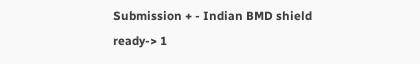Submission + - Indian BMD shield ready-> 1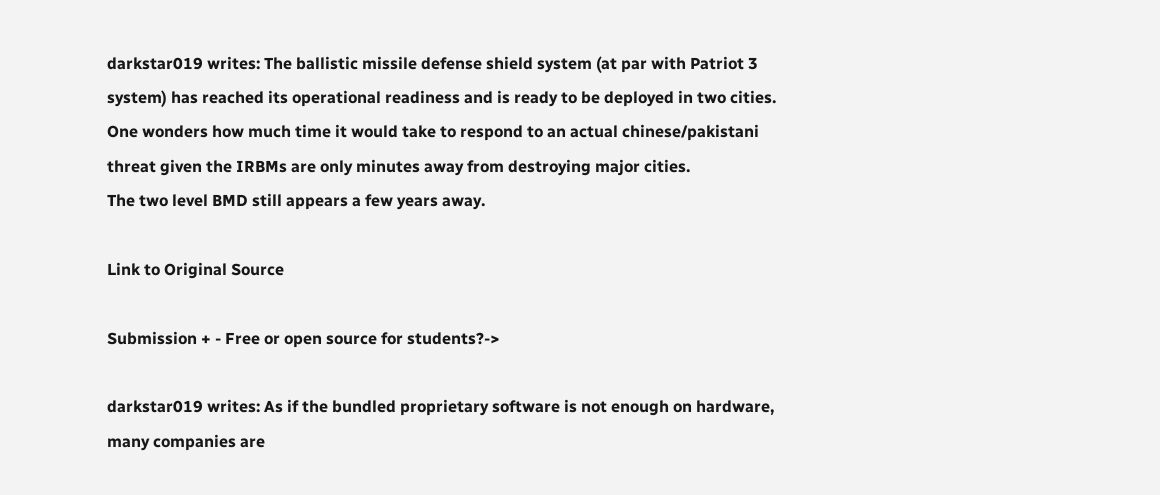darkstar019 writes: The ballistic missile defense shield system (at par with Patriot 3 system) has reached its operational readiness and is ready to be deployed in two cities. One wonders how much time it would take to respond to an actual chinese/pakistani threat given the IRBMs are only minutes away from destroying major cities.
The two level BMD still appears a few years away.

Link to Original Source

Submission + - Free or open source for students?->

darkstar019 writes: As if the bundled proprietary software is not enough on hardware, many companies are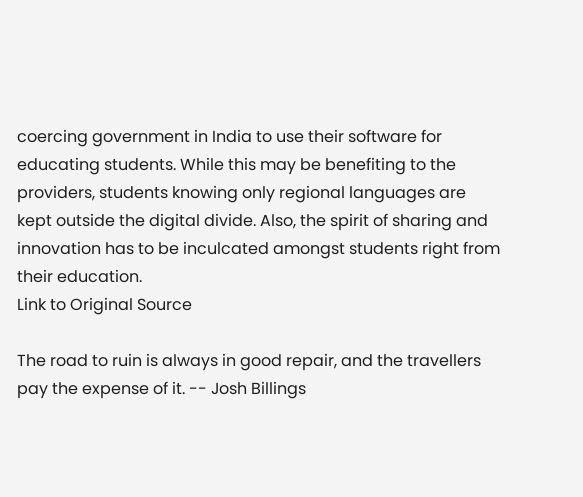coercing government in India to use their software for educating students. While this may be benefiting to the providers, students knowing only regional languages are kept outside the digital divide. Also, the spirit of sharing and innovation has to be inculcated amongst students right from their education.
Link to Original Source

The road to ruin is always in good repair, and the travellers pay the expense of it. -- Josh Billings